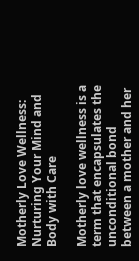Motherly Love Wellness: Nurturing Your Mind and Body with Care

Motherly love wellness is a term that encapsulates the unconditional bond between a mother and her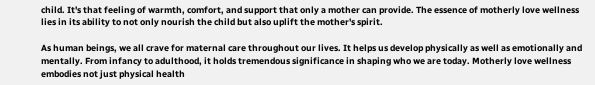child. It's that feeling of warmth, comfort, and support that only a mother can provide. The essence of motherly love wellness lies in its ability to not only nourish the child but also uplift the mother's spirit.

As human beings, we all crave for maternal care throughout our lives. It helps us develop physically as well as emotionally and mentally. From infancy to adulthood, it holds tremendous significance in shaping who we are today. Motherly love wellness embodies not just physical health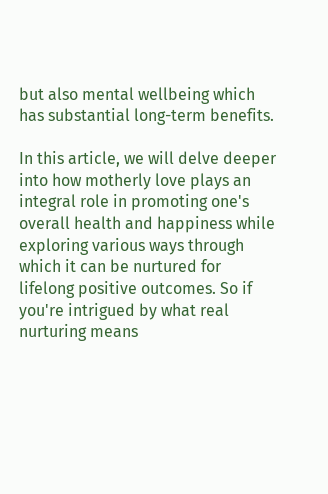but also mental wellbeing which has substantial long-term benefits.

In this article, we will delve deeper into how motherly love plays an integral role in promoting one's overall health and happiness while exploring various ways through which it can be nurtured for lifelong positive outcomes. So if you're intrigued by what real nurturing means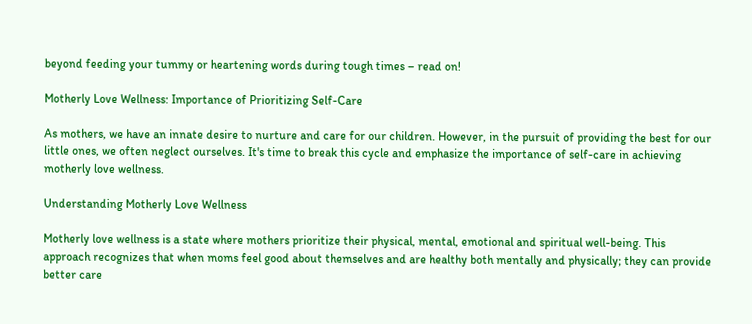beyond feeding your tummy or heartening words during tough times – read on!

Motherly Love Wellness: Importance of Prioritizing Self-Care

As mothers, we have an innate desire to nurture and care for our children. However, in the pursuit of providing the best for our little ones, we often neglect ourselves. It's time to break this cycle and emphasize the importance of self-care in achieving motherly love wellness.

Understanding Motherly Love Wellness

Motherly love wellness is a state where mothers prioritize their physical, mental, emotional and spiritual well-being. This approach recognizes that when moms feel good about themselves and are healthy both mentally and physically; they can provide better care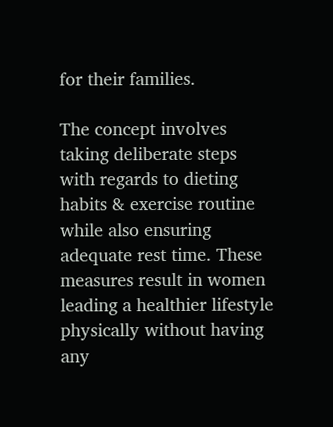for their families.

The concept involves taking deliberate steps with regards to dieting habits & exercise routine while also ensuring adequate rest time. These measures result in women leading a healthier lifestyle physically without having any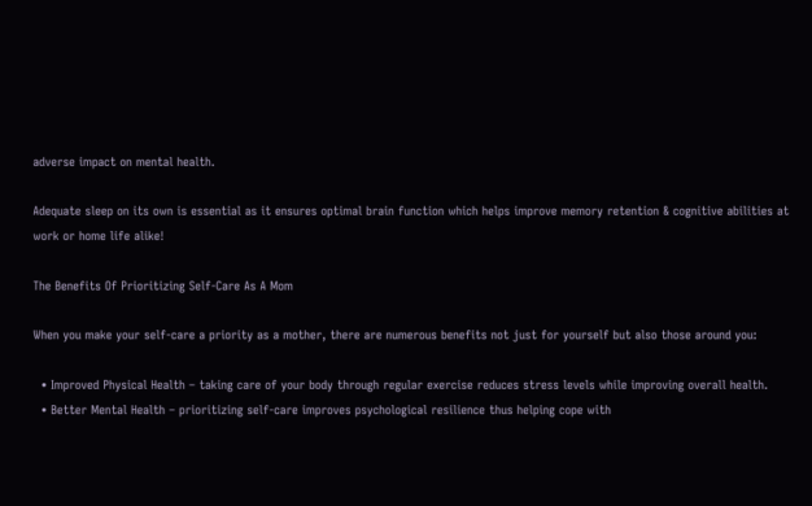adverse impact on mental health.

Adequate sleep on its own is essential as it ensures optimal brain function which helps improve memory retention & cognitive abilities at work or home life alike!

The Benefits Of Prioritizing Self-Care As A Mom

When you make your self-care a priority as a mother, there are numerous benefits not just for yourself but also those around you:

  • Improved Physical Health – taking care of your body through regular exercise reduces stress levels while improving overall health.
  • Better Mental Health – prioritizing self-care improves psychological resilience thus helping cope with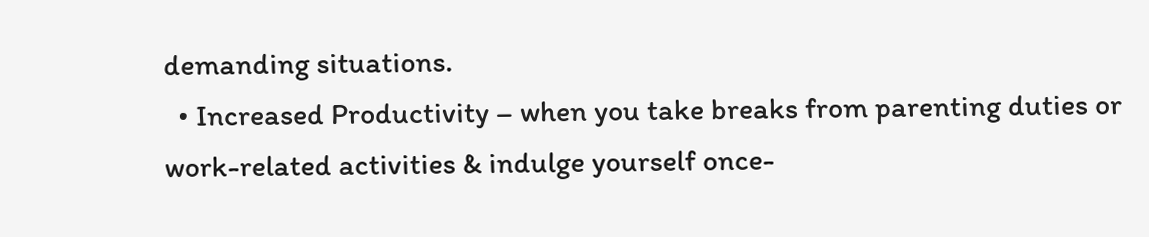demanding situations.
  • Increased Productivity – when you take breaks from parenting duties or work-related activities & indulge yourself once-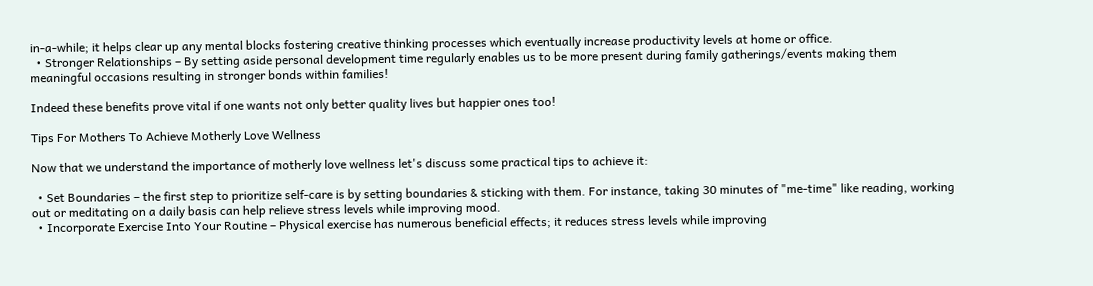in-a-while; it helps clear up any mental blocks fostering creative thinking processes which eventually increase productivity levels at home or office.
  • Stronger Relationships – By setting aside personal development time regularly enables us to be more present during family gatherings/events making them meaningful occasions resulting in stronger bonds within families!

Indeed these benefits prove vital if one wants not only better quality lives but happier ones too!

Tips For Mothers To Achieve Motherly Love Wellness

Now that we understand the importance of motherly love wellness let's discuss some practical tips to achieve it:

  • Set Boundaries – the first step to prioritize self-care is by setting boundaries & sticking with them. For instance, taking 30 minutes of "me-time" like reading, working out or meditating on a daily basis can help relieve stress levels while improving mood.
  • Incorporate Exercise Into Your Routine – Physical exercise has numerous beneficial effects; it reduces stress levels while improving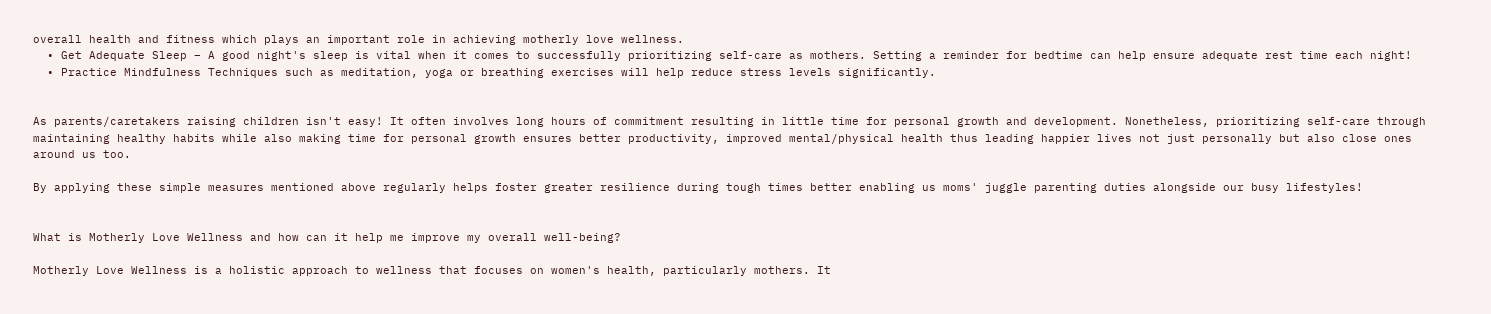overall health and fitness which plays an important role in achieving motherly love wellness.
  • Get Adequate Sleep – A good night's sleep is vital when it comes to successfully prioritizing self-care as mothers. Setting a reminder for bedtime can help ensure adequate rest time each night!
  • Practice Mindfulness Techniques such as meditation, yoga or breathing exercises will help reduce stress levels significantly.


As parents/caretakers raising children isn't easy! It often involves long hours of commitment resulting in little time for personal growth and development. Nonetheless, prioritizing self-care through maintaining healthy habits while also making time for personal growth ensures better productivity, improved mental/physical health thus leading happier lives not just personally but also close ones around us too.

By applying these simple measures mentioned above regularly helps foster greater resilience during tough times better enabling us moms' juggle parenting duties alongside our busy lifestyles!


What is Motherly Love Wellness and how can it help me improve my overall well-being?

Motherly Love Wellness is a holistic approach to wellness that focuses on women's health, particularly mothers. It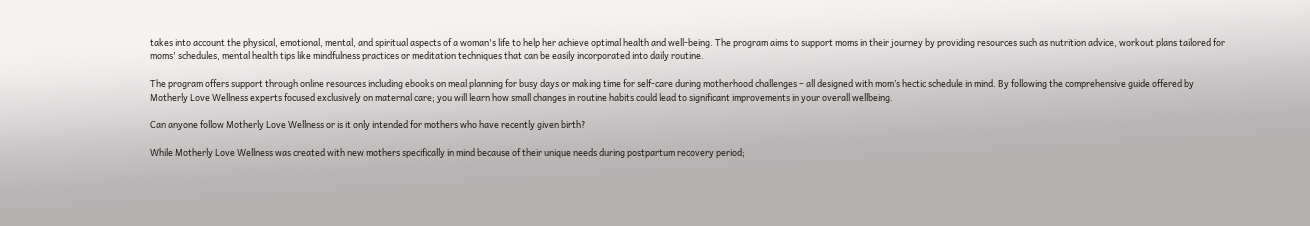takes into account the physical, emotional, mental, and spiritual aspects of a woman's life to help her achieve optimal health and well-being. The program aims to support moms in their journey by providing resources such as nutrition advice, workout plans tailored for moms' schedules, mental health tips like mindfulness practices or meditation techniques that can be easily incorporated into daily routine.

The program offers support through online resources including ebooks on meal planning for busy days or making time for self-care during motherhood challenges – all designed with mom’s hectic schedule in mind. By following the comprehensive guide offered by Motherly Love Wellness experts focused exclusively on maternal care; you will learn how small changes in routine habits could lead to significant improvements in your overall wellbeing.

Can anyone follow Motherly Love Wellness or is it only intended for mothers who have recently given birth?

While Motherly Love Wellness was created with new mothers specifically in mind because of their unique needs during postpartum recovery period;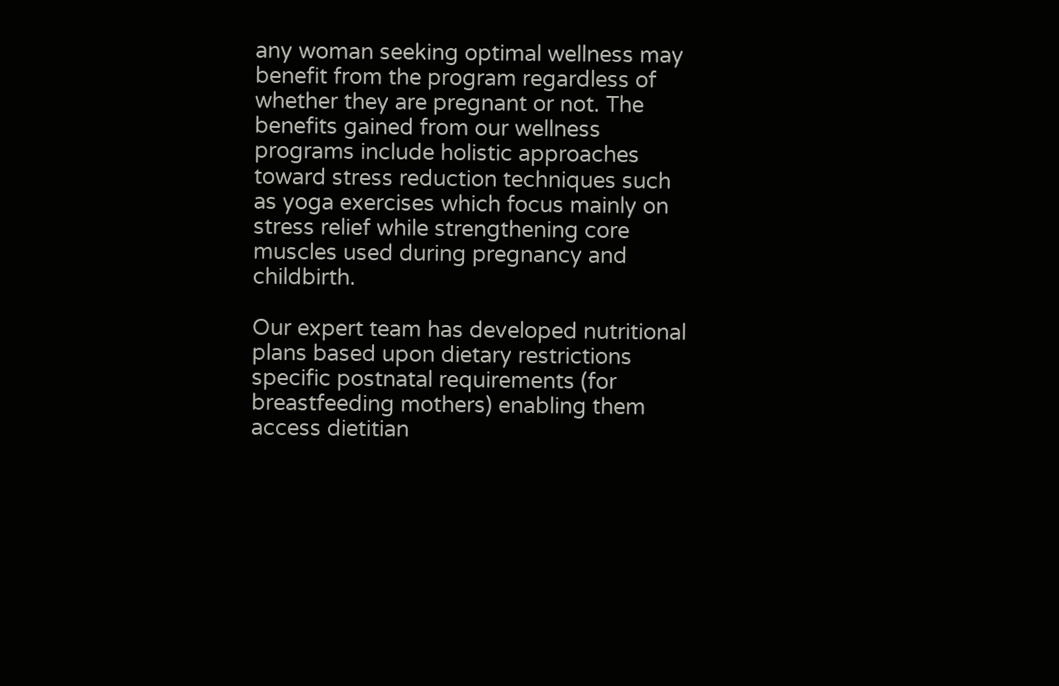any woman seeking optimal wellness may benefit from the program regardless of whether they are pregnant or not. The benefits gained from our wellness programs include holistic approaches toward stress reduction techniques such as yoga exercises which focus mainly on stress relief while strengthening core muscles used during pregnancy and childbirth.

Our expert team has developed nutritional plans based upon dietary restrictions specific postnatal requirements (for breastfeeding mothers) enabling them access dietitian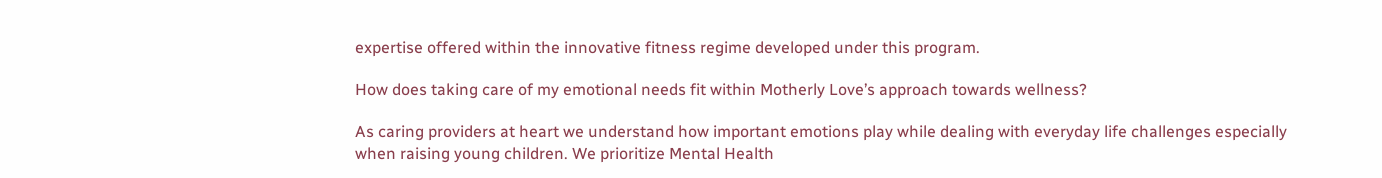expertise offered within the innovative fitness regime developed under this program.

How does taking care of my emotional needs fit within Motherly Love’s approach towards wellness?

As caring providers at heart we understand how important emotions play while dealing with everyday life challenges especially when raising young children. We prioritize Mental Health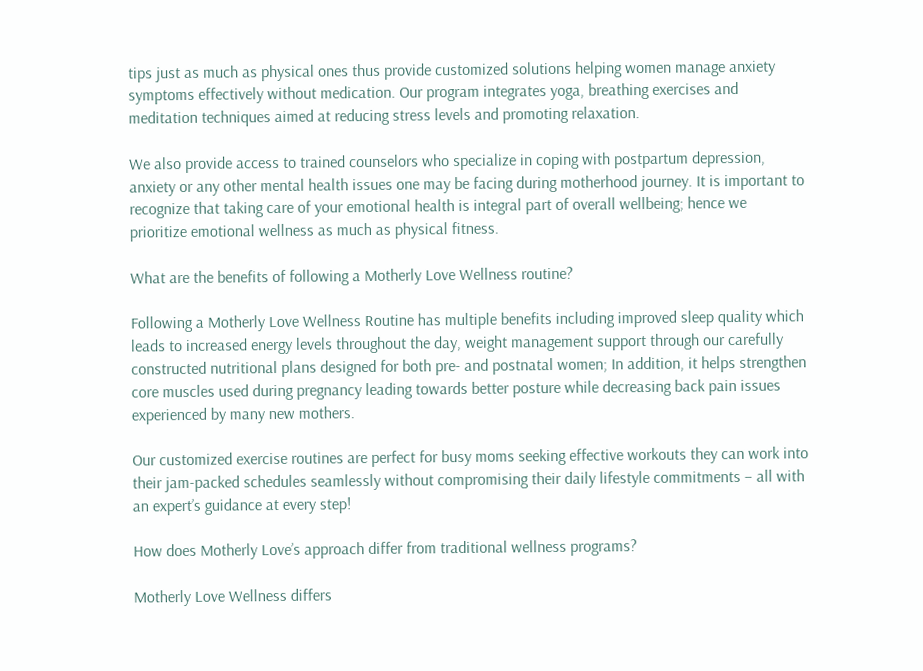tips just as much as physical ones thus provide customized solutions helping women manage anxiety symptoms effectively without medication. Our program integrates yoga, breathing exercises and meditation techniques aimed at reducing stress levels and promoting relaxation.

We also provide access to trained counselors who specialize in coping with postpartum depression, anxiety or any other mental health issues one may be facing during motherhood journey. It is important to recognize that taking care of your emotional health is integral part of overall wellbeing; hence we prioritize emotional wellness as much as physical fitness.

What are the benefits of following a Motherly Love Wellness routine?

Following a Motherly Love Wellness Routine has multiple benefits including improved sleep quality which leads to increased energy levels throughout the day, weight management support through our carefully constructed nutritional plans designed for both pre- and postnatal women; In addition, it helps strengthen core muscles used during pregnancy leading towards better posture while decreasing back pain issues experienced by many new mothers.

Our customized exercise routines are perfect for busy moms seeking effective workouts they can work into their jam-packed schedules seamlessly without compromising their daily lifestyle commitments – all with an expert’s guidance at every step!

How does Motherly Love’s approach differ from traditional wellness programs?

Motherly Love Wellness differs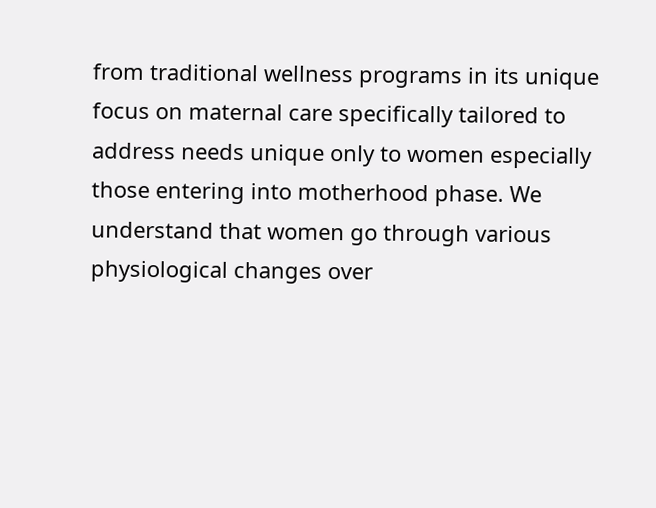from traditional wellness programs in its unique focus on maternal care specifically tailored to address needs unique only to women especially those entering into motherhood phase. We understand that women go through various physiological changes over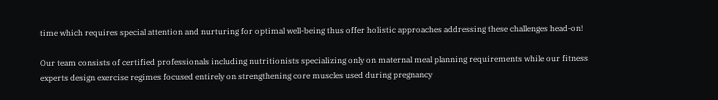time which requires special attention and nurturing for optimal well-being thus offer holistic approaches addressing these challenges head-on!

Our team consists of certified professionals including nutritionists specializing only on maternal meal planning requirements while our fitness experts design exercise regimes focused entirely on strengthening core muscles used during pregnancy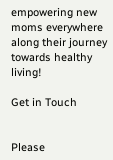empowering new moms everywhere along their journey towards healthy living!

Get in Touch


Please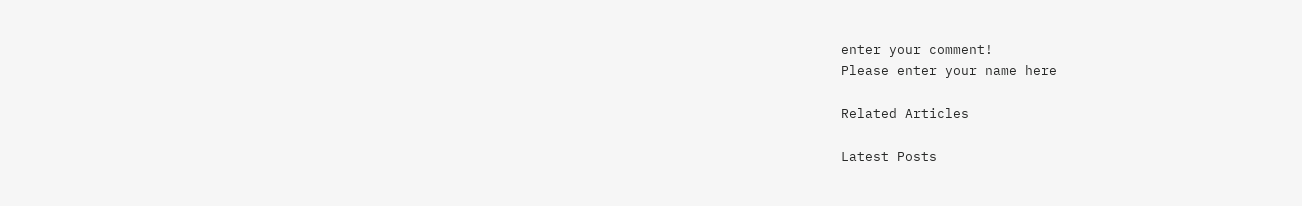enter your comment!
Please enter your name here

Related Articles

Latest Posts